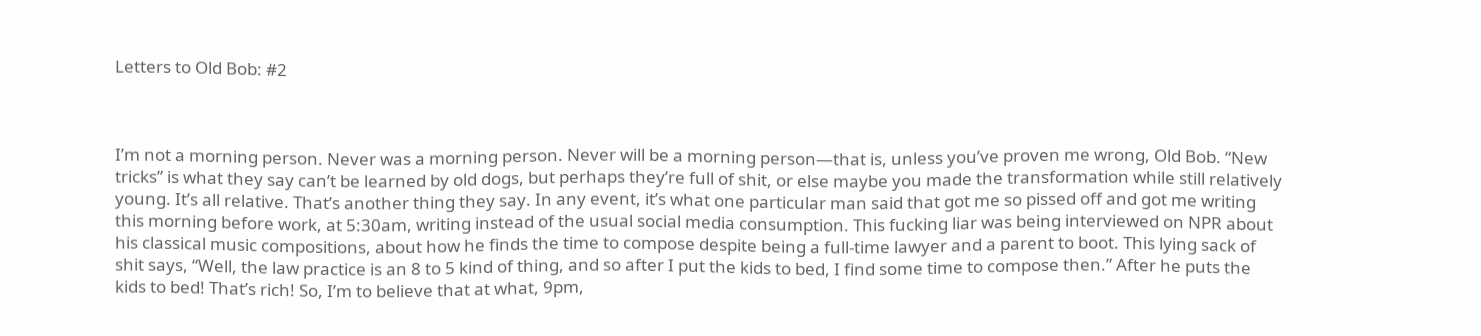Letters to Old Bob: #2



I’m not a morning person. Never was a morning person. Never will be a morning person—that is, unless you’ve proven me wrong, Old Bob. “New tricks” is what they say can’t be learned by old dogs, but perhaps they’re full of shit, or else maybe you made the transformation while still relatively young. It’s all relative. That’s another thing they say. In any event, it’s what one particular man said that got me so pissed off and got me writing this morning before work, at 5:30am, writing instead of the usual social media consumption. This fucking liar was being interviewed on NPR about his classical music compositions, about how he finds the time to compose despite being a full-time lawyer and a parent to boot. This lying sack of shit says, “Well, the law practice is an 8 to 5 kind of thing, and so after I put the kids to bed, I find some time to compose then.” After he puts the kids to bed! That’s rich! So, I’m to believe that at what, 9pm,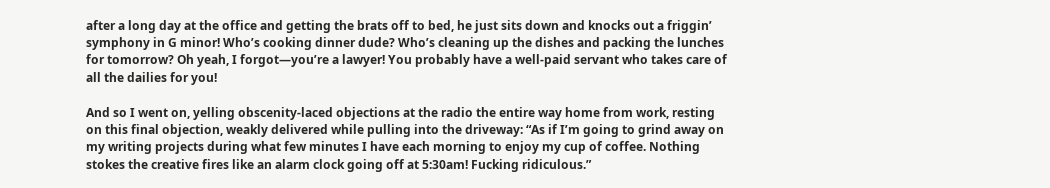after a long day at the office and getting the brats off to bed, he just sits down and knocks out a friggin’ symphony in G minor! Who’s cooking dinner dude? Who’s cleaning up the dishes and packing the lunches for tomorrow? Oh yeah, I forgot—you’re a lawyer! You probably have a well-paid servant who takes care of all the dailies for you!

And so I went on, yelling obscenity-laced objections at the radio the entire way home from work, resting on this final objection, weakly delivered while pulling into the driveway: “As if I’m going to grind away on my writing projects during what few minutes I have each morning to enjoy my cup of coffee. Nothing stokes the creative fires like an alarm clock going off at 5:30am! Fucking ridiculous.”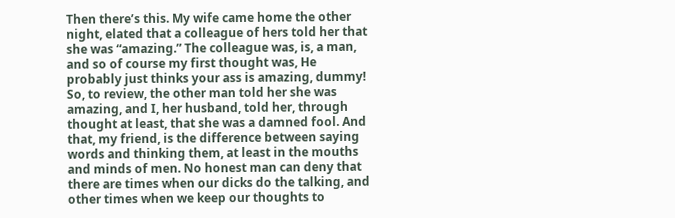Then there’s this. My wife came home the other night, elated that a colleague of hers told her that she was “amazing.” The colleague was, is, a man, and so of course my first thought was, He probably just thinks your ass is amazing, dummy! So, to review, the other man told her she was amazing, and I, her husband, told her, through thought at least, that she was a damned fool. And that, my friend, is the difference between saying words and thinking them, at least in the mouths and minds of men. No honest man can deny that there are times when our dicks do the talking, and other times when we keep our thoughts to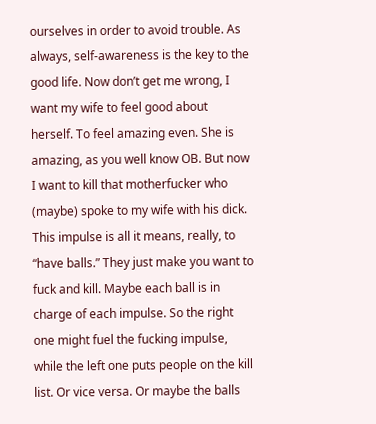ourselves in order to avoid trouble. As always, self-awareness is the key to the good life. Now don’t get me wrong, I want my wife to feel good about herself. To feel amazing even. She is amazing, as you well know OB. But now I want to kill that motherfucker who (maybe) spoke to my wife with his dick. This impulse is all it means, really, to “have balls.” They just make you want to fuck and kill. Maybe each ball is in charge of each impulse. So the right one might fuel the fucking impulse, while the left one puts people on the kill list. Or vice versa. Or maybe the balls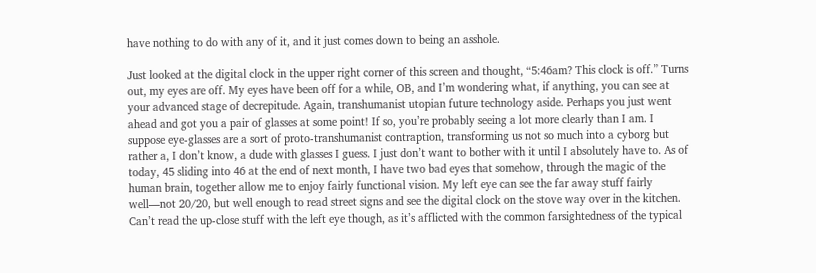have nothing to do with any of it, and it just comes down to being an asshole.

Just looked at the digital clock in the upper right corner of this screen and thought, “5:46am? This clock is off.” Turns out, my eyes are off. My eyes have been off for a while, OB, and I’m wondering what, if anything, you can see at your advanced stage of decrepitude. Again, transhumanist utopian future technology aside. Perhaps you just went ahead and got you a pair of glasses at some point! If so, you’re probably seeing a lot more clearly than I am. I suppose eye-glasses are a sort of proto-transhumanist contraption, transforming us not so much into a cyborg but rather a, I don’t know, a dude with glasses I guess. I just don’t want to bother with it until I absolutely have to. As of today, 45 sliding into 46 at the end of next month, I have two bad eyes that somehow, through the magic of the human brain, together allow me to enjoy fairly functional vision. My left eye can see the far away stuff fairly well—not 20/20, but well enough to read street signs and see the digital clock on the stove way over in the kitchen. Can’t read the up-close stuff with the left eye though, as it’s afflicted with the common farsightedness of the typical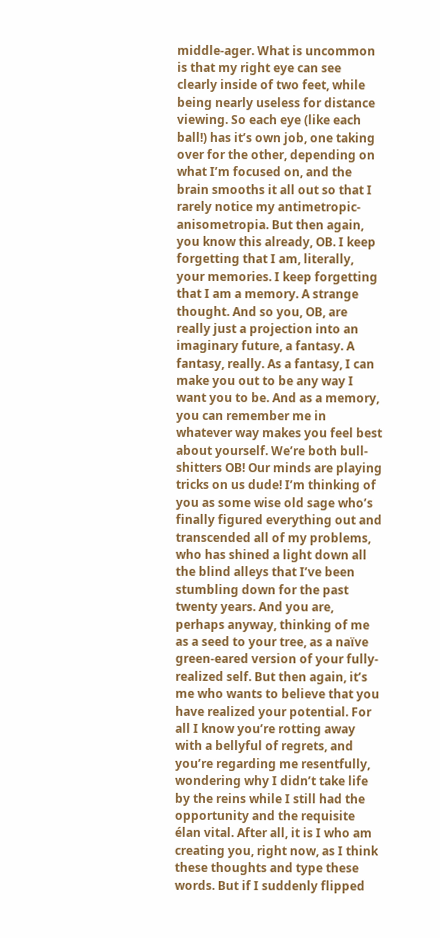middle-ager. What is uncommon is that my right eye can see clearly inside of two feet, while being nearly useless for distance viewing. So each eye (like each ball!) has it’s own job, one taking over for the other, depending on what I’m focused on, and the brain smooths it all out so that I rarely notice my antimetropic-anisometropia. But then again, you know this already, OB. I keep forgetting that I am, literally, your memories. I keep forgetting that I am a memory. A strange thought. And so you, OB, are really just a projection into an imaginary future, a fantasy. A fantasy, really. As a fantasy, I can make you out to be any way I want you to be. And as a memory, you can remember me in whatever way makes you feel best about yourself. We’re both bull-shitters OB! Our minds are playing tricks on us dude! I’m thinking of you as some wise old sage who’s finally figured everything out and transcended all of my problems, who has shined a light down all the blind alleys that I’ve been stumbling down for the past twenty years. And you are, perhaps anyway, thinking of me as a seed to your tree, as a naïve green-eared version of your fully-realized self. But then again, it’s me who wants to believe that you have realized your potential. For all I know you’re rotting away with a bellyful of regrets, and you’re regarding me resentfully, wondering why I didn’t take life by the reins while I still had the opportunity and the requisite élan vital. After all, it is I who am creating you, right now, as I think these thoughts and type these words. But if I suddenly flipped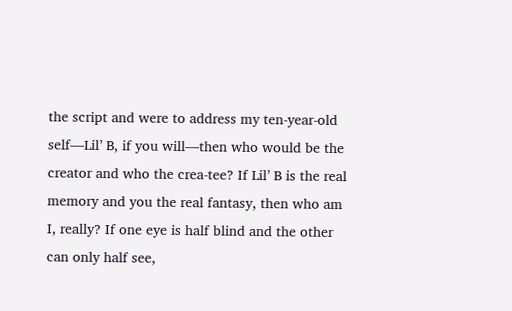the script and were to address my ten-year-old self—Lil’ B, if you will—then who would be the creator and who the crea-tee? If Lil’ B is the real memory and you the real fantasy, then who am I, really? If one eye is half blind and the other can only half see,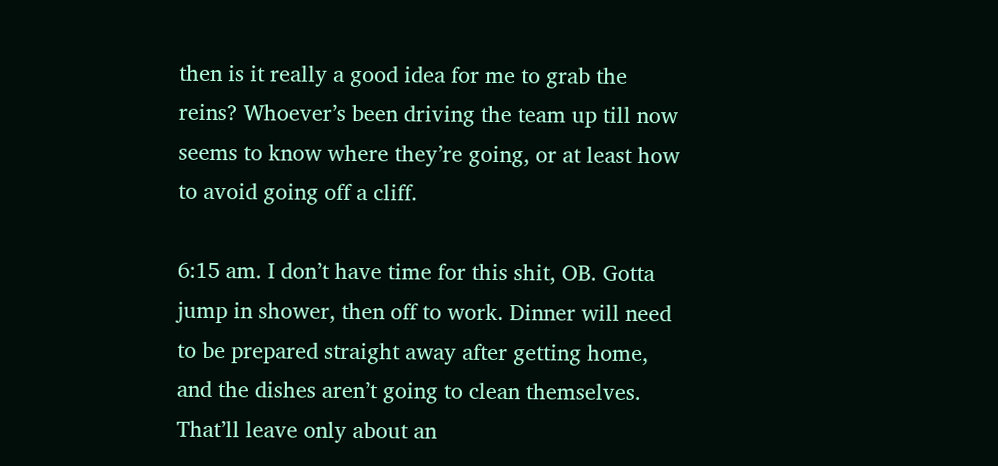then is it really a good idea for me to grab the reins? Whoever’s been driving the team up till now seems to know where they’re going, or at least how to avoid going off a cliff.

6:15 am. I don’t have time for this shit, OB. Gotta jump in shower, then off to work. Dinner will need to be prepared straight away after getting home, and the dishes aren’t going to clean themselves. That’ll leave only about an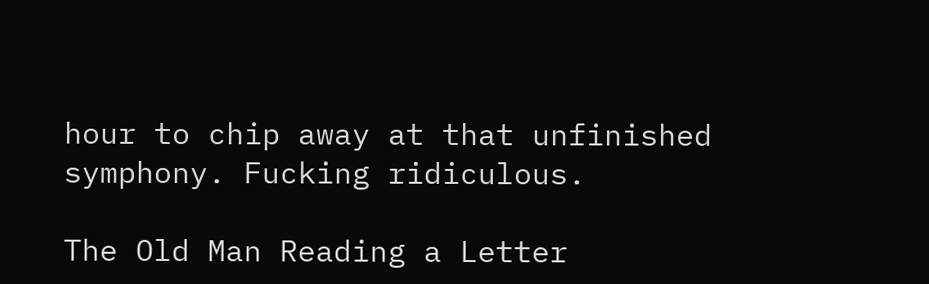hour to chip away at that unfinished symphony. Fucking ridiculous.

The Old Man Reading a Letter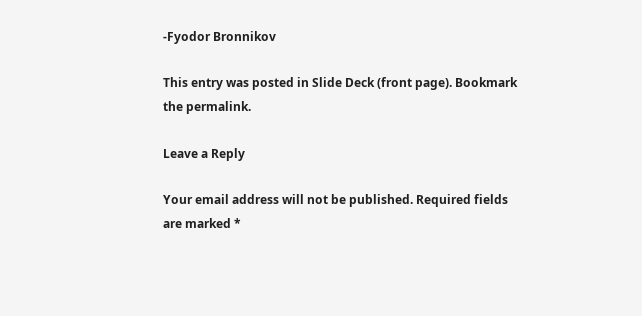-Fyodor Bronnikov

This entry was posted in Slide Deck (front page). Bookmark the permalink.

Leave a Reply

Your email address will not be published. Required fields are marked *